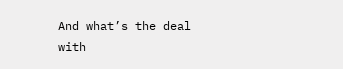And what’s the deal with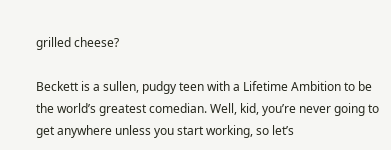grilled cheese?

Beckett is a sullen, pudgy teen with a Lifetime Ambition to be the world’s greatest comedian. Well, kid, you’re never going to get anywhere unless you start working, so let’s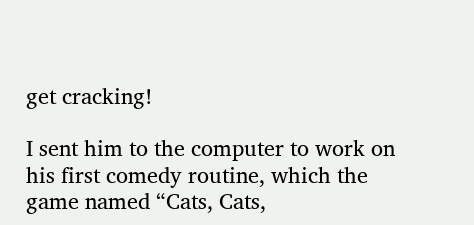get cracking!

I sent him to the computer to work on his first comedy routine, which the game named “Cats, Cats,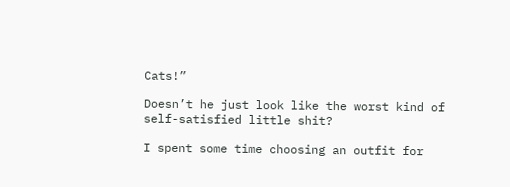Cats!”

Doesn’t he just look like the worst kind of self-satisfied little shit?

I spent some time choosing an outfit for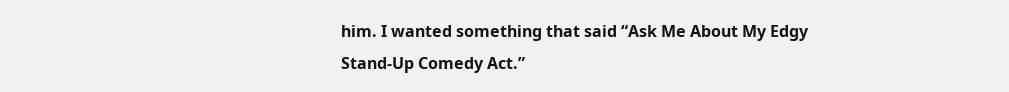him. I wanted something that said “Ask Me About My Edgy Stand-Up Comedy Act.”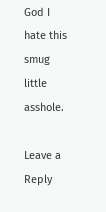God I hate this smug little asshole.

Leave a Reply